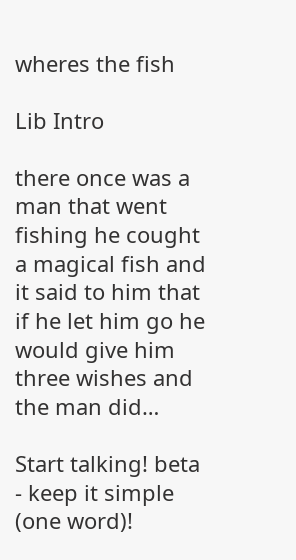wheres the fish

Lib Intro

there once was a man that went fishing he cought a magical fish and it said to him that if he let him go he would give him three wishes and the man did…

Start talking! beta - keep it simple (one word)!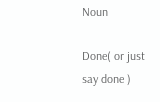Noun

Done( or just say done )